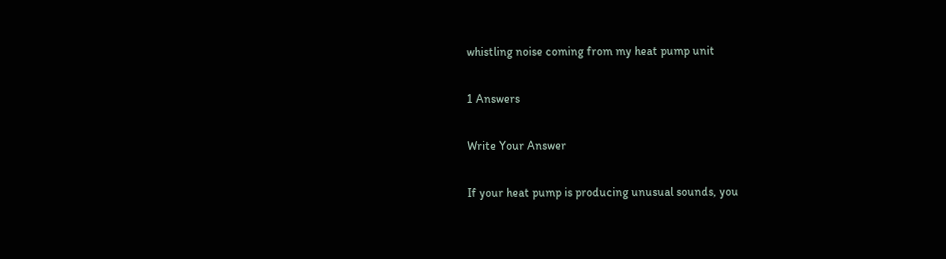whistling noise coming from my heat pump unit

1 Answers

Write Your Answer

If your heat pump is producing unusual sounds, you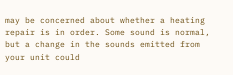may be concerned about whether a heating repair is in order. Some sound is normal, but a change in the sounds emitted from your unit could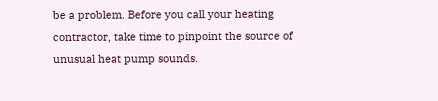be a problem. Before you call your heating contractor, take time to pinpoint the source of unusual heat pump sounds.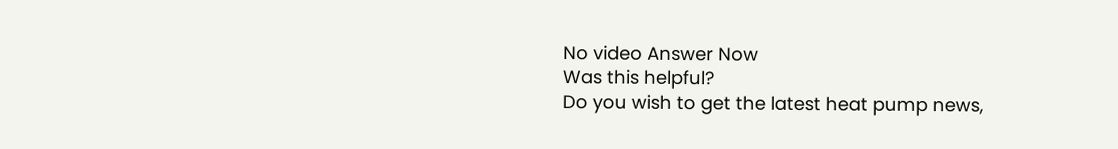No video Answer Now
Was this helpful?
Do you wish to get the latest heat pump news,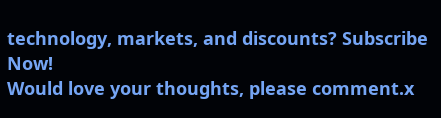technology, markets, and discounts? Subscribe Now!
Would love your thoughts, please comment.x